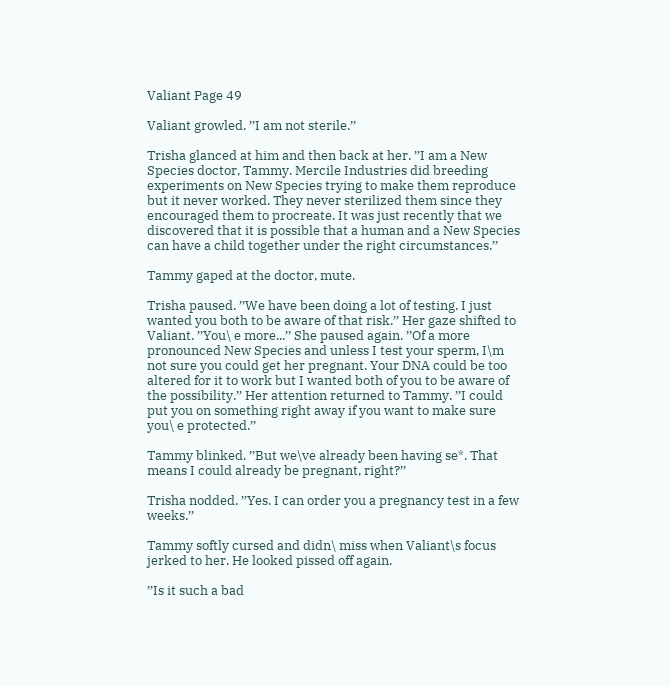Valiant Page 49

Valiant growled. ’’I am not sterile.’’

Trisha glanced at him and then back at her. ’’I am a New Species doctor, Tammy. Mercile Industries did breeding experiments on New Species trying to make them reproduce but it never worked. They never sterilized them since they encouraged them to procreate. It was just recently that we discovered that it is possible that a human and a New Species can have a child together under the right circumstances.’’

Tammy gaped at the doctor, mute.

Trisha paused. ’’We have been doing a lot of testing. I just wanted you both to be aware of that risk.’’ Her gaze shifted to Valiant. ’’You\ e more...’’ She paused again. ’’Of a more pronounced New Species and unless I test your sperm, I\m not sure you could get her pregnant. Your DNA could be too altered for it to work but I wanted both of you to be aware of the possibility.’’ Her attention returned to Tammy. ’’I could put you on something right away if you want to make sure you\ e protected.’’

Tammy blinked. ’’But we\ve already been having se*. That means I could already be pregnant, right?’’

Trisha nodded. ’’Yes. I can order you a pregnancy test in a few weeks.’’

Tammy softly cursed and didn\ miss when Valiant\s focus jerked to her. He looked pissed off again.

’’Is it such a bad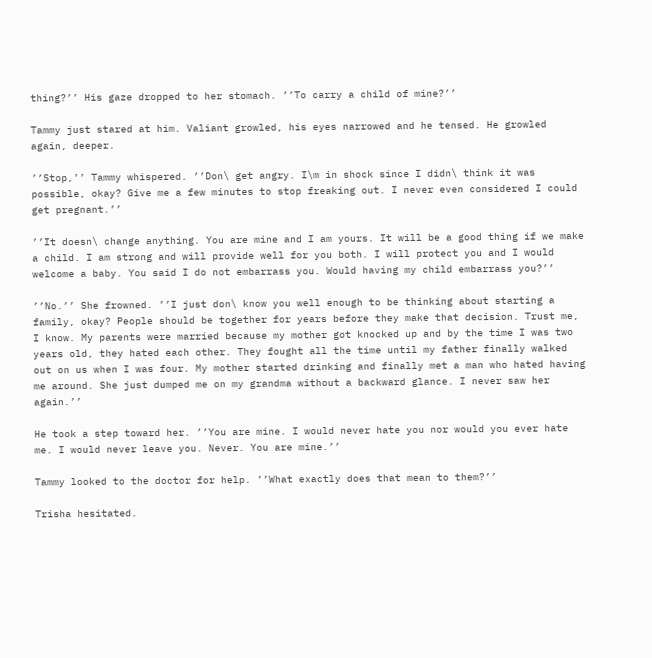thing?’’ His gaze dropped to her stomach. ’’To carry a child of mine?’’

Tammy just stared at him. Valiant growled, his eyes narrowed and he tensed. He growled again, deeper.

’’Stop,’’ Tammy whispered. ’’Don\ get angry. I\m in shock since I didn\ think it was possible, okay? Give me a few minutes to stop freaking out. I never even considered I could get pregnant.’’

’’It doesn\ change anything. You are mine and I am yours. It will be a good thing if we make a child. I am strong and will provide well for you both. I will protect you and I would welcome a baby. You said I do not embarrass you. Would having my child embarrass you?’’

’’No.’’ She frowned. ’’I just don\ know you well enough to be thinking about starting a family, okay? People should be together for years before they make that decision. Trust me, I know. My parents were married because my mother got knocked up and by the time I was two years old, they hated each other. They fought all the time until my father finally walked out on us when I was four. My mother started drinking and finally met a man who hated having me around. She just dumped me on my grandma without a backward glance. I never saw her again.’’

He took a step toward her. ’’You are mine. I would never hate you nor would you ever hate me. I would never leave you. Never. You are mine.’’

Tammy looked to the doctor for help. ’’What exactly does that mean to them?’’

Trisha hesitated.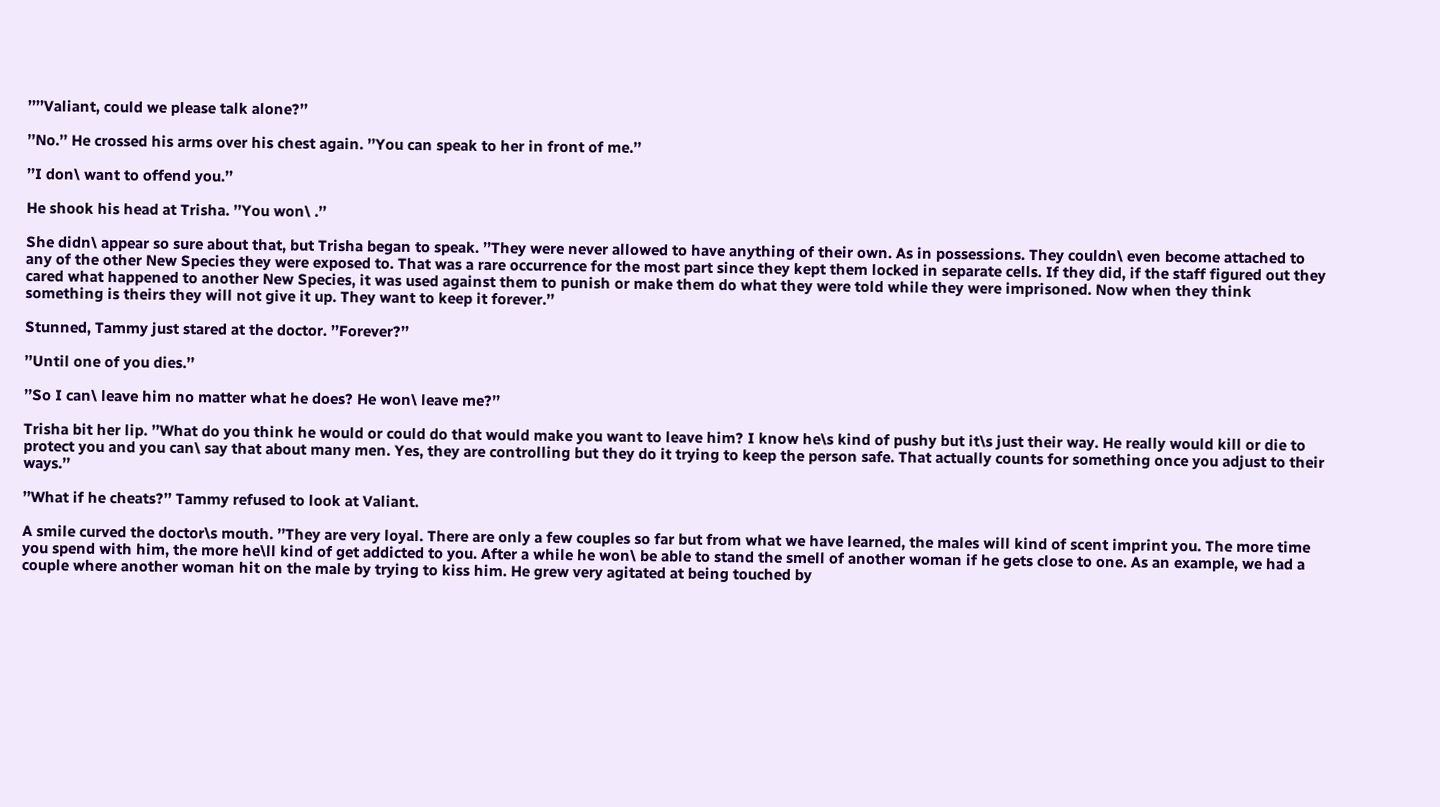’’’’Valiant, could we please talk alone?’’

’’No.’’ He crossed his arms over his chest again. ’’You can speak to her in front of me.’’

’’I don\ want to offend you.’’

He shook his head at Trisha. ’’You won\ .’’

She didn\ appear so sure about that, but Trisha began to speak. ’’They were never allowed to have anything of their own. As in possessions. They couldn\ even become attached to any of the other New Species they were exposed to. That was a rare occurrence for the most part since they kept them locked in separate cells. If they did, if the staff figured out they cared what happened to another New Species, it was used against them to punish or make them do what they were told while they were imprisoned. Now when they think something is theirs they will not give it up. They want to keep it forever.’’

Stunned, Tammy just stared at the doctor. ’’Forever?’’

’’Until one of you dies.’’

’’So I can\ leave him no matter what he does? He won\ leave me?’’

Trisha bit her lip. ’’What do you think he would or could do that would make you want to leave him? I know he\s kind of pushy but it\s just their way. He really would kill or die to protect you and you can\ say that about many men. Yes, they are controlling but they do it trying to keep the person safe. That actually counts for something once you adjust to their ways.’’

’’What if he cheats?’’ Tammy refused to look at Valiant.

A smile curved the doctor\s mouth. ’’They are very loyal. There are only a few couples so far but from what we have learned, the males will kind of scent imprint you. The more time you spend with him, the more he\ll kind of get addicted to you. After a while he won\ be able to stand the smell of another woman if he gets close to one. As an example, we had a couple where another woman hit on the male by trying to kiss him. He grew very agitated at being touched by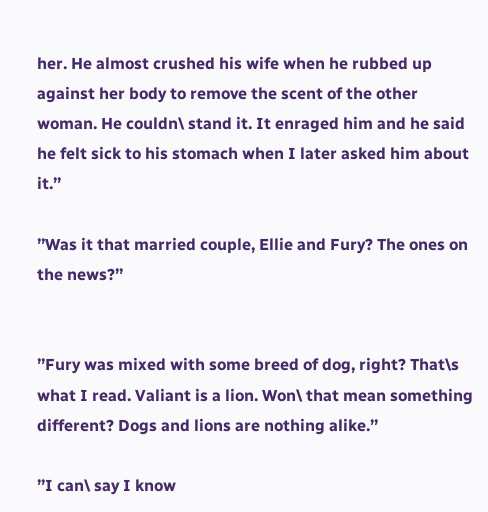her. He almost crushed his wife when he rubbed up against her body to remove the scent of the other woman. He couldn\ stand it. It enraged him and he said he felt sick to his stomach when I later asked him about it.’’

’’Was it that married couple, Ellie and Fury? The ones on the news?’’


’’Fury was mixed with some breed of dog, right? That\s what I read. Valiant is a lion. Won\ that mean something different? Dogs and lions are nothing alike.’’

’’I can\ say I know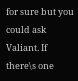for sure but you could ask Valiant. If there\s one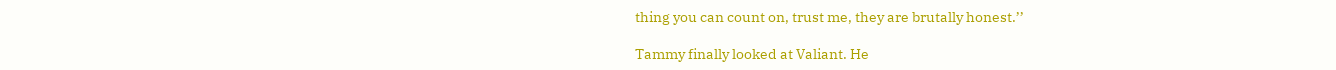thing you can count on, trust me, they are brutally honest.’’

Tammy finally looked at Valiant. He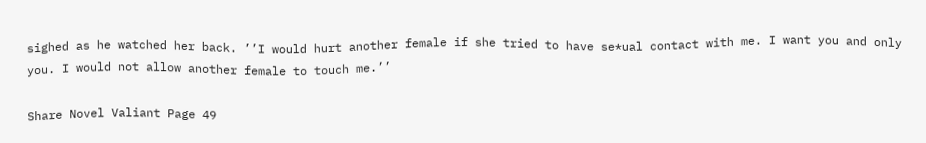sighed as he watched her back. ’’I would hurt another female if she tried to have se*ual contact with me. I want you and only you. I would not allow another female to touch me.’’

Share Novel Valiant Page 49